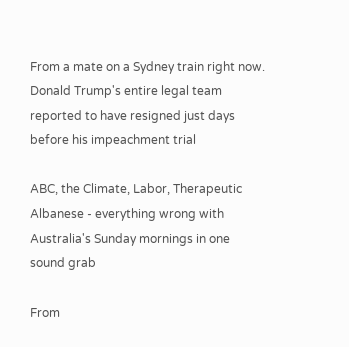From a mate on a Sydney train right now.
Donald Trump's entire legal team reported to have resigned just days before his impeachment trial

ABC, the Climate, Labor, Therapeutic Albanese - everything wrong with Australia's Sunday mornings in one sound grab

From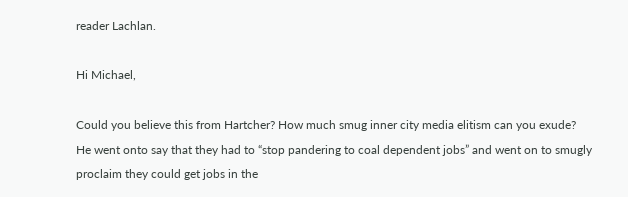reader Lachlan.

Hi Michael,

Could you believe this from Hartcher? How much smug inner city media elitism can you exude?
He went onto say that they had to “stop pandering to coal dependent jobs” and went on to smugly proclaim they could get jobs in the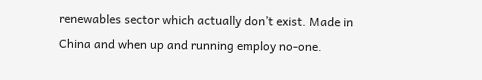renewables sector which actually don’t exist. Made in China and when up and running employ no-one.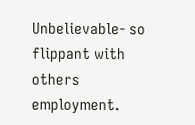Unbelievable- so flippant with others employment.